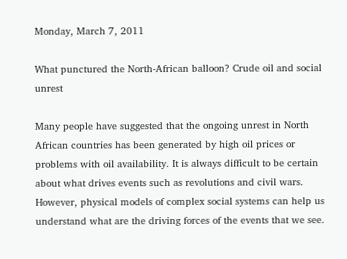Monday, March 7, 2011

What punctured the North-African balloon? Crude oil and social unrest

Many people have suggested that the ongoing unrest in North African countries has been generated by high oil prices or problems with oil availability. It is always difficult to be certain about what drives events such as revolutions and civil wars. However, physical models of complex social systems can help us understand what are the driving forces of the events that we see.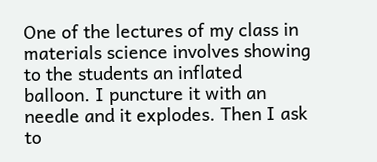One of the lectures of my class in materials science involves showing to the students an inflated balloon. I puncture it with an needle and it explodes. Then I ask to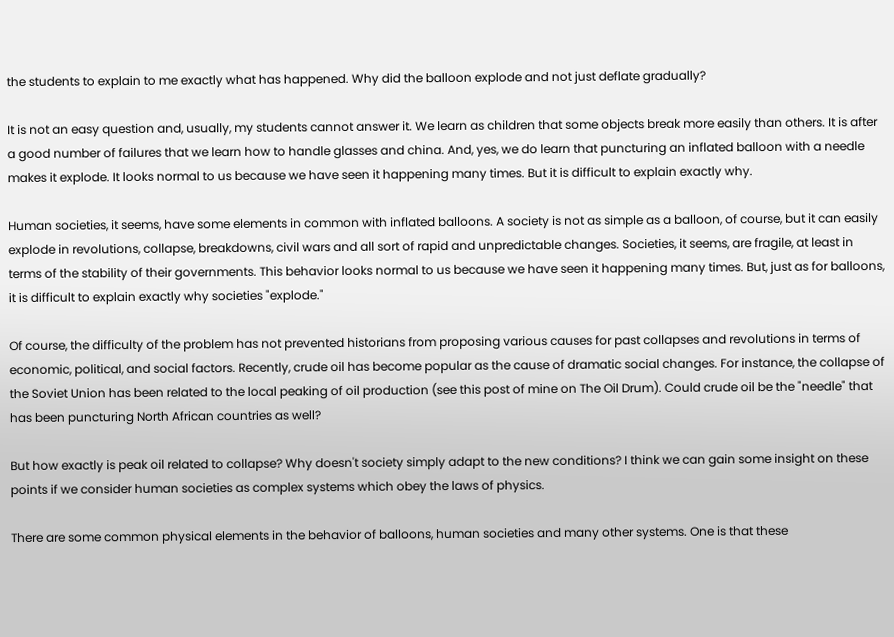the students to explain to me exactly what has happened. Why did the balloon explode and not just deflate gradually?

It is not an easy question and, usually, my students cannot answer it. We learn as children that some objects break more easily than others. It is after a good number of failures that we learn how to handle glasses and china. And, yes, we do learn that puncturing an inflated balloon with a needle makes it explode. It looks normal to us because we have seen it happening many times. But it is difficult to explain exactly why.

Human societies, it seems, have some elements in common with inflated balloons. A society is not as simple as a balloon, of course, but it can easily explode in revolutions, collapse, breakdowns, civil wars and all sort of rapid and unpredictable changes. Societies, it seems, are fragile, at least in terms of the stability of their governments. This behavior looks normal to us because we have seen it happening many times. But, just as for balloons, it is difficult to explain exactly why societies "explode."

Of course, the difficulty of the problem has not prevented historians from proposing various causes for past collapses and revolutions in terms of economic, political, and social factors. Recently, crude oil has become popular as the cause of dramatic social changes. For instance, the collapse of the Soviet Union has been related to the local peaking of oil production (see this post of mine on The Oil Drum). Could crude oil be the "needle" that has been puncturing North African countries as well?

But how exactly is peak oil related to collapse? Why doesn't society simply adapt to the new conditions? I think we can gain some insight on these points if we consider human societies as complex systems which obey the laws of physics.

There are some common physical elements in the behavior of balloons, human societies and many other systems. One is that these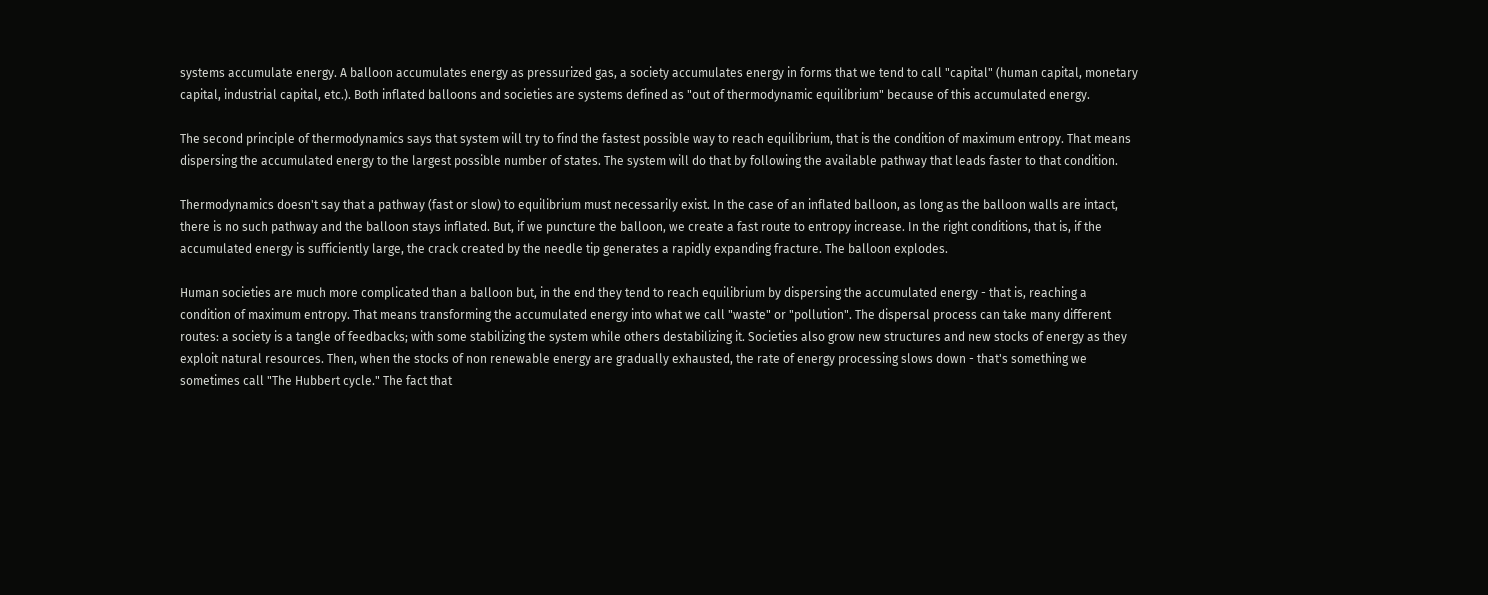systems accumulate energy. A balloon accumulates energy as pressurized gas, a society accumulates energy in forms that we tend to call "capital" (human capital, monetary capital, industrial capital, etc.). Both inflated balloons and societies are systems defined as "out of thermodynamic equilibrium" because of this accumulated energy.

The second principle of thermodynamics says that system will try to find the fastest possible way to reach equilibrium, that is the condition of maximum entropy. That means dispersing the accumulated energy to the largest possible number of states. The system will do that by following the available pathway that leads faster to that condition.

Thermodynamics doesn't say that a pathway (fast or slow) to equilibrium must necessarily exist. In the case of an inflated balloon, as long as the balloon walls are intact, there is no such pathway and the balloon stays inflated. But, if we puncture the balloon, we create a fast route to entropy increase. In the right conditions, that is, if the accumulated energy is sufficiently large, the crack created by the needle tip generates a rapidly expanding fracture. The balloon explodes.

Human societies are much more complicated than a balloon but, in the end they tend to reach equilibrium by dispersing the accumulated energy - that is, reaching a condition of maximum entropy. That means transforming the accumulated energy into what we call "waste" or "pollution". The dispersal process can take many different routes: a society is a tangle of feedbacks; with some stabilizing the system while others destabilizing it. Societies also grow new structures and new stocks of energy as they exploit natural resources. Then, when the stocks of non renewable energy are gradually exhausted, the rate of energy processing slows down - that's something we sometimes call "The Hubbert cycle." The fact that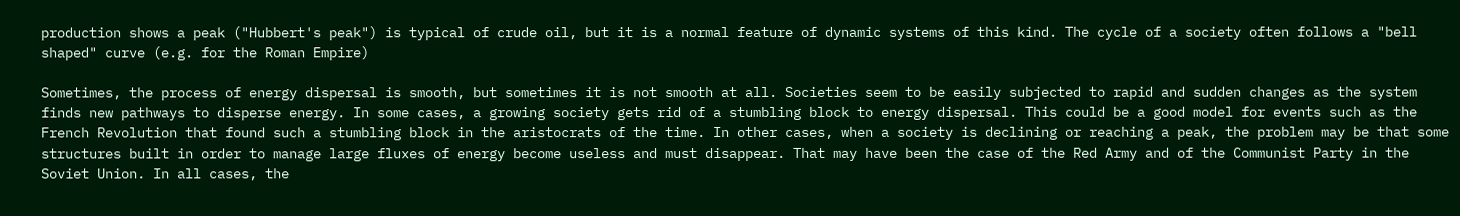production shows a peak ("Hubbert's peak") is typical of crude oil, but it is a normal feature of dynamic systems of this kind. The cycle of a society often follows a "bell shaped" curve (e.g. for the Roman Empire)

Sometimes, the process of energy dispersal is smooth, but sometimes it is not smooth at all. Societies seem to be easily subjected to rapid and sudden changes as the system finds new pathways to disperse energy. In some cases, a growing society gets rid of a stumbling block to energy dispersal. This could be a good model for events such as the French Revolution that found such a stumbling block in the aristocrats of the time. In other cases, when a society is declining or reaching a peak, the problem may be that some structures built in order to manage large fluxes of energy become useless and must disappear. That may have been the case of the Red Army and of the Communist Party in the Soviet Union. In all cases, the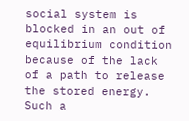social system is blocked in an out of equilibrium condition because of the lack of a path to release the stored energy. Such a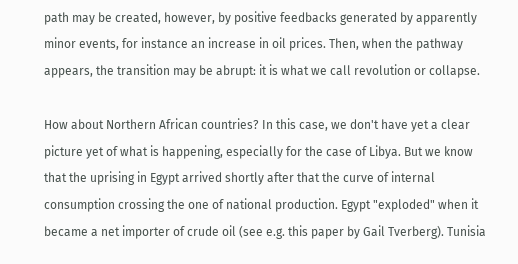path may be created, however, by positive feedbacks generated by apparently minor events, for instance an increase in oil prices. Then, when the pathway appears, the transition may be abrupt: it is what we call revolution or collapse.

How about Northern African countries? In this case, we don't have yet a clear picture yet of what is happening, especially for the case of Libya. But we know that the uprising in Egypt arrived shortly after that the curve of internal consumption crossing the one of national production. Egypt "exploded" when it became a net importer of crude oil (see e.g. this paper by Gail Tverberg). Tunisia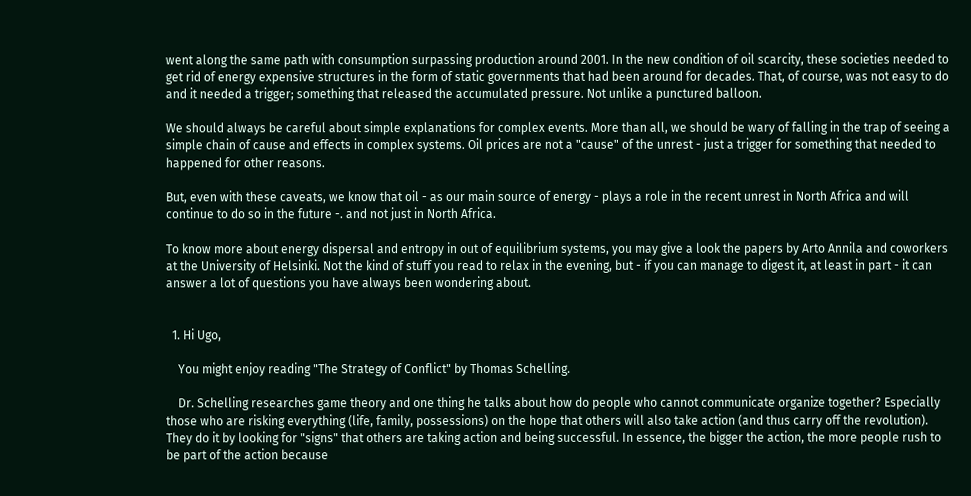went along the same path with consumption surpassing production around 2001. In the new condition of oil scarcity, these societies needed to get rid of energy expensive structures in the form of static governments that had been around for decades. That, of course, was not easy to do and it needed a trigger; something that released the accumulated pressure. Not unlike a punctured balloon.

We should always be careful about simple explanations for complex events. More than all, we should be wary of falling in the trap of seeing a simple chain of cause and effects in complex systems. Oil prices are not a "cause" of the unrest - just a trigger for something that needed to happened for other reasons.

But, even with these caveats, we know that oil - as our main source of energy - plays a role in the recent unrest in North Africa and will continue to do so in the future -. and not just in North Africa.

To know more about energy dispersal and entropy in out of equilibrium systems, you may give a look the papers by Arto Annila and coworkers at the University of Helsinki. Not the kind of stuff you read to relax in the evening, but - if you can manage to digest it, at least in part - it can answer a lot of questions you have always been wondering about.


  1. Hi Ugo,

    You might enjoy reading "The Strategy of Conflict" by Thomas Schelling.

    Dr. Schelling researches game theory and one thing he talks about how do people who cannot communicate organize together? Especially those who are risking everything (life, family, possessions) on the hope that others will also take action (and thus carry off the revolution). They do it by looking for "signs" that others are taking action and being successful. In essence, the bigger the action, the more people rush to be part of the action because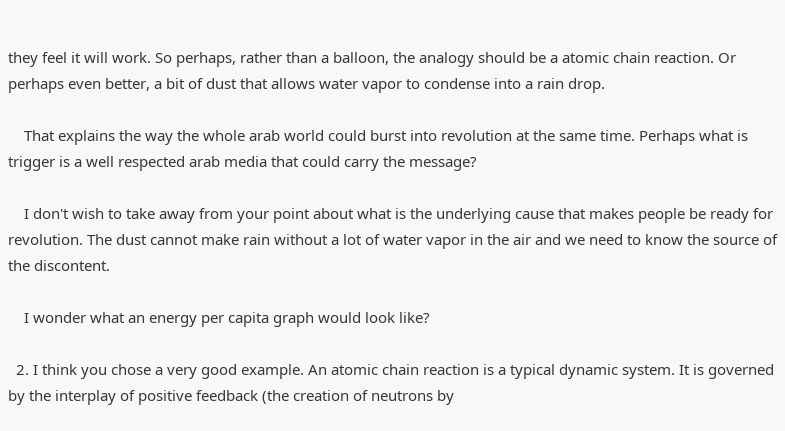they feel it will work. So perhaps, rather than a balloon, the analogy should be a atomic chain reaction. Or perhaps even better, a bit of dust that allows water vapor to condense into a rain drop.

    That explains the way the whole arab world could burst into revolution at the same time. Perhaps what is trigger is a well respected arab media that could carry the message?

    I don't wish to take away from your point about what is the underlying cause that makes people be ready for revolution. The dust cannot make rain without a lot of water vapor in the air and we need to know the source of the discontent.

    I wonder what an energy per capita graph would look like?

  2. I think you chose a very good example. An atomic chain reaction is a typical dynamic system. It is governed by the interplay of positive feedback (the creation of neutrons by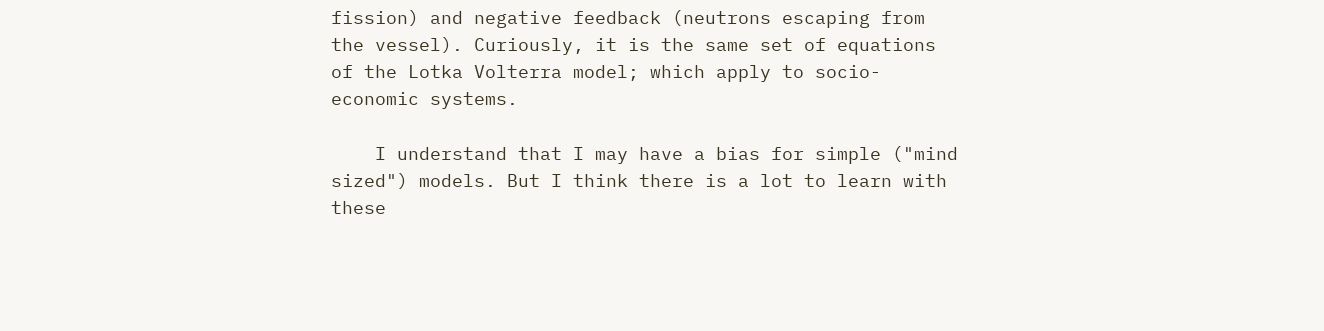fission) and negative feedback (neutrons escaping from the vessel). Curiously, it is the same set of equations of the Lotka Volterra model; which apply to socio-economic systems.

    I understand that I may have a bias for simple ("mind sized") models. But I think there is a lot to learn with these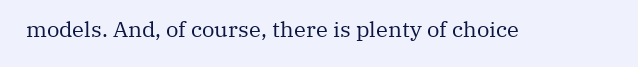models. And, of course, there is plenty of choice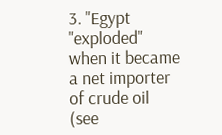3. "Egypt "exploded" when it became a net importer of crude oil (see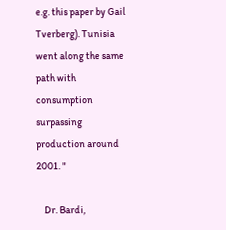e.g. this paper by Gail Tverberg). Tunisia went along the same path with consumption surpassing production around 2001. "

    Dr. Bardi,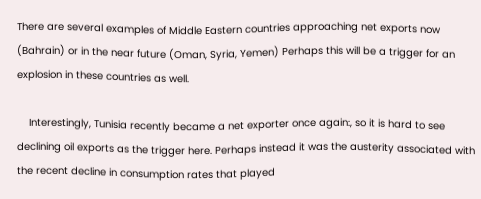There are several examples of Middle Eastern countries approaching net exports now (Bahrain) or in the near future (Oman, Syria, Yemen) Perhaps this will be a trigger for an explosion in these countries as well.

    Interestingly, Tunisia recently became a net exporter once again:, so it is hard to see declining oil exports as the trigger here. Perhaps instead it was the austerity associated with the recent decline in consumption rates that played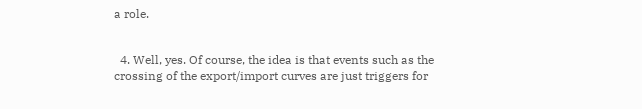a role.


  4. Well, yes. Of course, the idea is that events such as the crossing of the export/import curves are just triggers for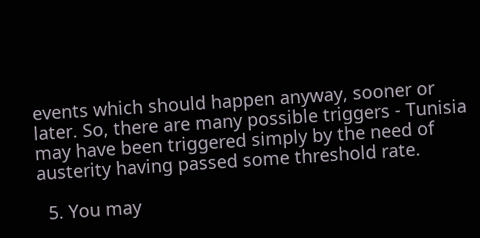events which should happen anyway, sooner or later. So, there are many possible triggers - Tunisia may have been triggered simply by the need of austerity having passed some threshold rate.

  5. You may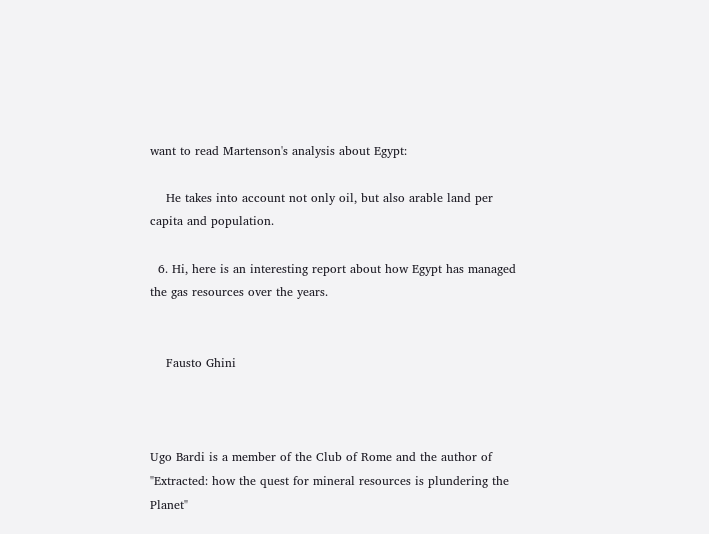want to read Martenson's analysis about Egypt:

    He takes into account not only oil, but also arable land per capita and population.

  6. Hi, here is an interesting report about how Egypt has managed the gas resources over the years.


    Fausto Ghini



Ugo Bardi is a member of the Club of Rome and the author of "Extracted: how the quest for mineral resources is plundering the Planet"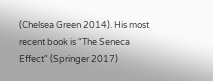(Chelsea Green 2014). His most recent book is "The Seneca Effect" (Springer 2017)